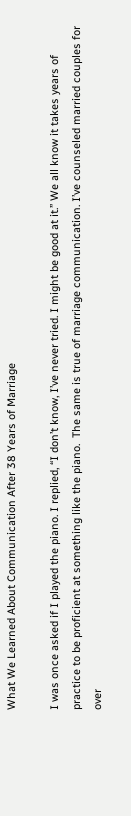What We Learned About Communication After 38 Years of Marriage

I was once asked if I played the piano. I replied, “I don’t know, I’ve never tried. I might be good at it.” We all know it takes years of practice to be proficient at something like the piano.  The same is true of marriage communication. I’ve counseled married couples for over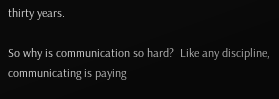thirty years.

So why is communication so hard?  Like any discipline, communicating is paying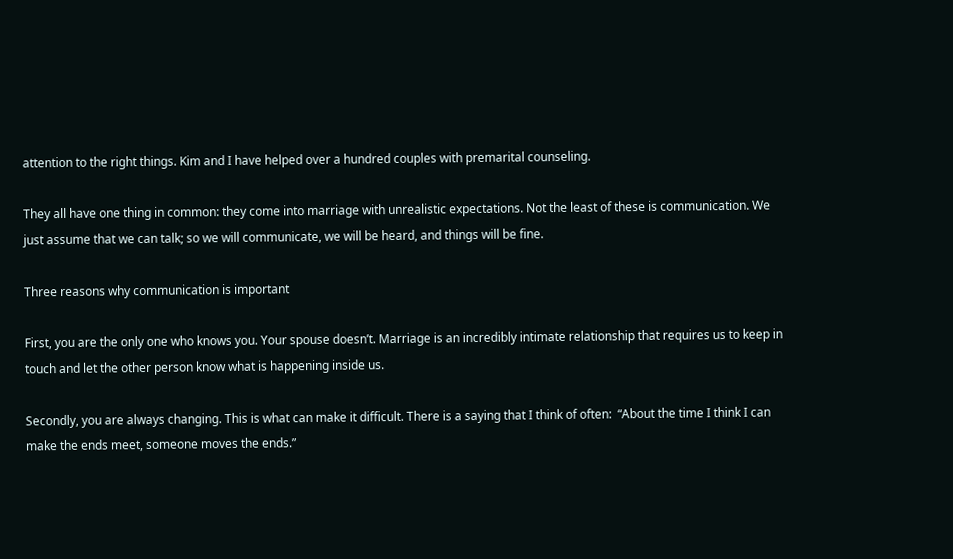attention to the right things. Kim and I have helped over a hundred couples with premarital counseling.

They all have one thing in common: they come into marriage with unrealistic expectations. Not the least of these is communication. We just assume that we can talk; so we will communicate, we will be heard, and things will be fine.

Three reasons why communication is important

First, you are the only one who knows you. Your spouse doesn’t. Marriage is an incredibly intimate relationship that requires us to keep in touch and let the other person know what is happening inside us.

Secondly, you are always changing. This is what can make it difficult. There is a saying that I think of often:  “About the time I think I can make the ends meet, someone moves the ends.”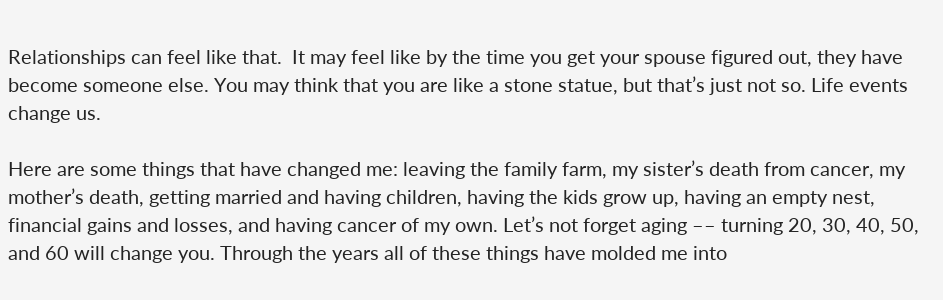Relationships can feel like that.  It may feel like by the time you get your spouse figured out, they have become someone else. You may think that you are like a stone statue, but that’s just not so. Life events change us.

Here are some things that have changed me: leaving the family farm, my sister’s death from cancer, my mother’s death, getting married and having children, having the kids grow up, having an empty nest, financial gains and losses, and having cancer of my own. Let’s not forget aging –– turning 20, 30, 40, 50, and 60 will change you. Through the years all of these things have molded me into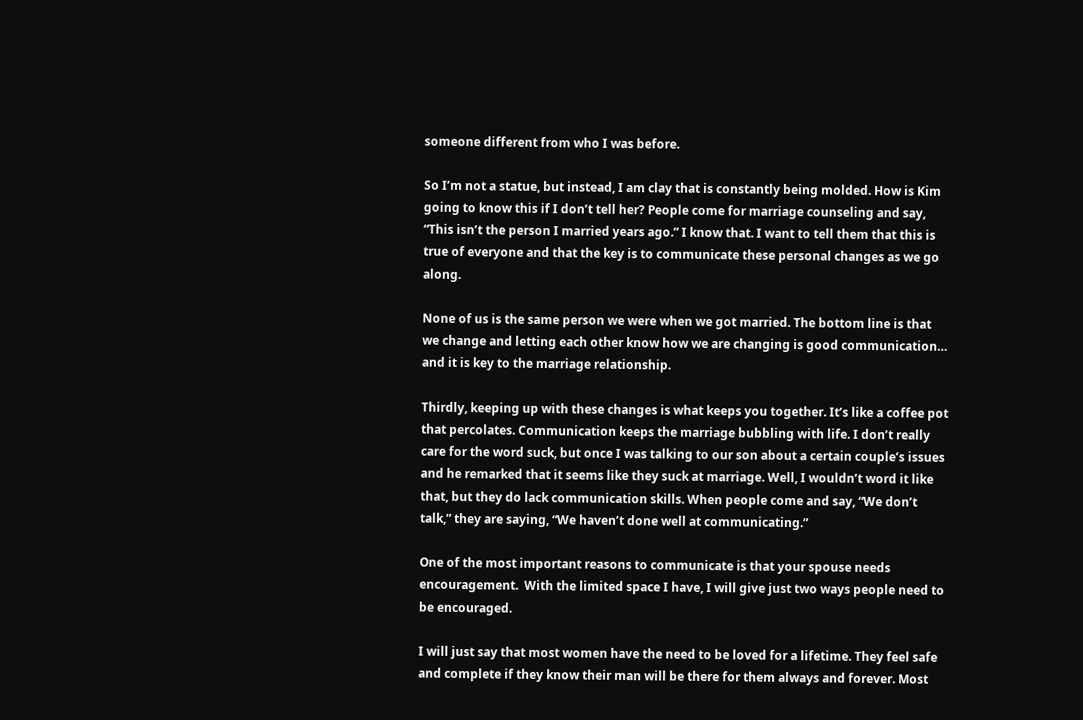someone different from who I was before.

So I’m not a statue, but instead, I am clay that is constantly being molded. How is Kim going to know this if I don’t tell her? People come for marriage counseling and say, “This isn’t the person I married years ago.” I know that. I want to tell them that this is true of everyone and that the key is to communicate these personal changes as we go along.

None of us is the same person we were when we got married. The bottom line is that we change and letting each other know how we are changing is good communication… and it is key to the marriage relationship.

Thirdly, keeping up with these changes is what keeps you together. It’s like a coffee pot that percolates. Communication keeps the marriage bubbling with life. I don’t really care for the word suck, but once I was talking to our son about a certain couple’s issues and he remarked that it seems like they suck at marriage. Well, I wouldn’t word it like that, but they do lack communication skills. When people come and say, “We don’t talk,” they are saying, “We haven’t done well at communicating.”

One of the most important reasons to communicate is that your spouse needs encouragement.  With the limited space I have, I will give just two ways people need to be encouraged.

I will just say that most women have the need to be loved for a lifetime. They feel safe and complete if they know their man will be there for them always and forever. Most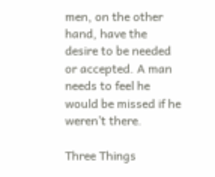men, on the other hand, have the desire to be needed or accepted. A man needs to feel he would be missed if he weren’t there.

Three Things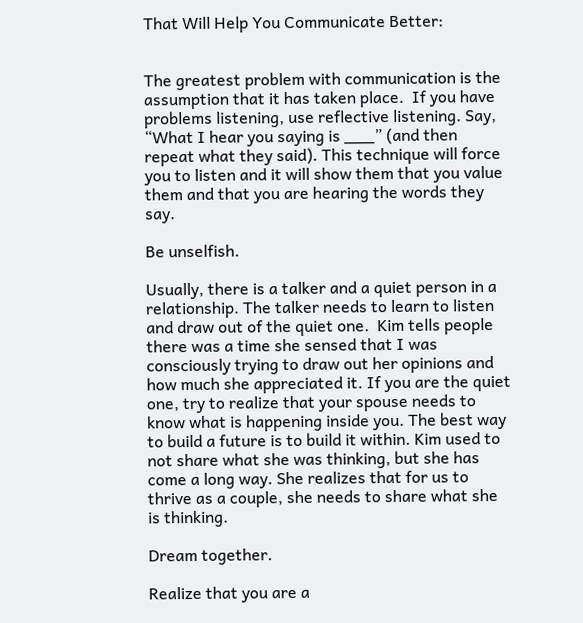That Will Help You Communicate Better:


The greatest problem with communication is the assumption that it has taken place.  If you have problems listening, use reflective listening. Say, “What I hear you saying is ___” (and then repeat what they said). This technique will force you to listen and it will show them that you value them and that you are hearing the words they say.

Be unselfish.

Usually, there is a talker and a quiet person in a relationship. The talker needs to learn to listen and draw out of the quiet one.  Kim tells people there was a time she sensed that I was consciously trying to draw out her opinions and how much she appreciated it. If you are the quiet one, try to realize that your spouse needs to know what is happening inside you. The best way to build a future is to build it within. Kim used to not share what she was thinking, but she has come a long way. She realizes that for us to thrive as a couple, she needs to share what she is thinking.

Dream together.

Realize that you are a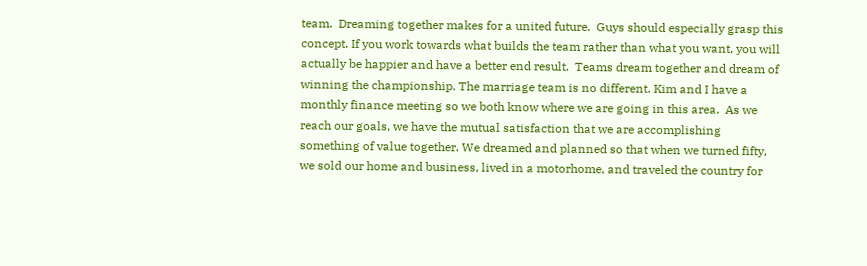team.  Dreaming together makes for a united future.  Guys should especially grasp this concept. If you work towards what builds the team rather than what you want, you will actually be happier and have a better end result.  Teams dream together and dream of winning the championship. The marriage team is no different. Kim and I have a monthly finance meeting so we both know where we are going in this area.  As we reach our goals, we have the mutual satisfaction that we are accomplishing something of value together. We dreamed and planned so that when we turned fifty, we sold our home and business, lived in a motorhome, and traveled the country for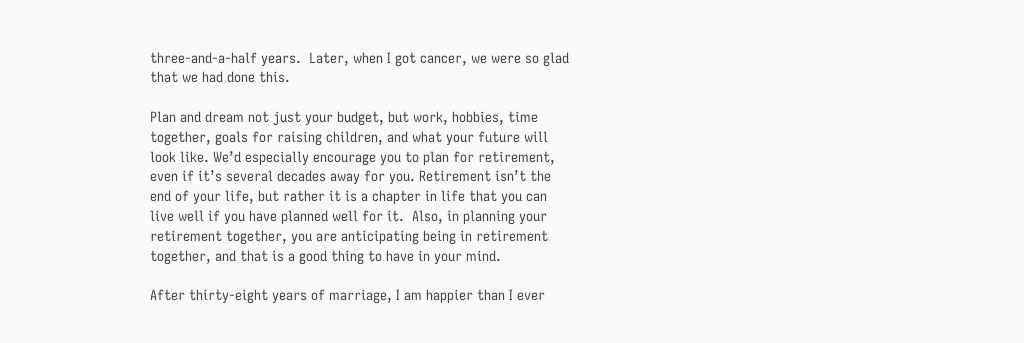three-and-a-half years.  Later, when I got cancer, we were so glad that we had done this.

Plan and dream not just your budget, but work, hobbies, time together, goals for raising children, and what your future will look like. We’d especially encourage you to plan for retirement, even if it’s several decades away for you. Retirement isn’t the end of your life, but rather it is a chapter in life that you can live well if you have planned well for it.  Also, in planning your retirement together, you are anticipating being in retirement together, and that is a good thing to have in your mind.

After thirty-eight years of marriage, I am happier than I ever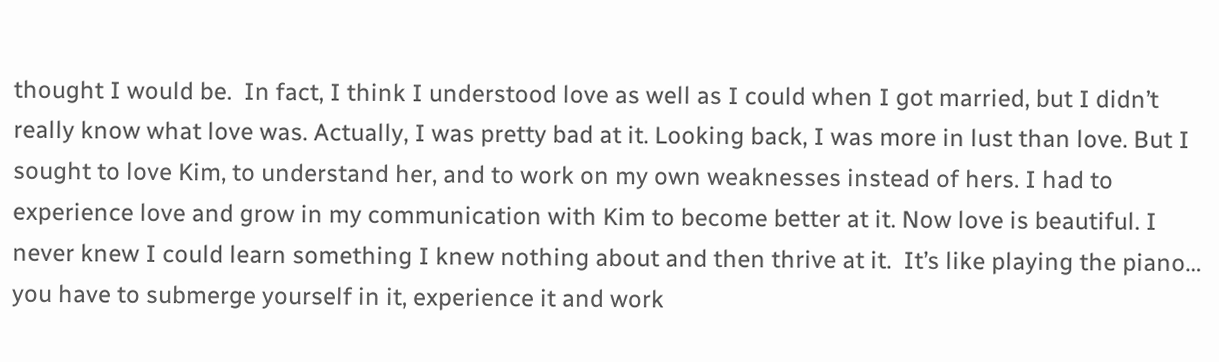thought I would be.  In fact, I think I understood love as well as I could when I got married, but I didn’t really know what love was. Actually, I was pretty bad at it. Looking back, I was more in lust than love. But I sought to love Kim, to understand her, and to work on my own weaknesses instead of hers. I had to experience love and grow in my communication with Kim to become better at it. Now love is beautiful. I never knew I could learn something I knew nothing about and then thrive at it.  It’s like playing the piano… you have to submerge yourself in it, experience it and work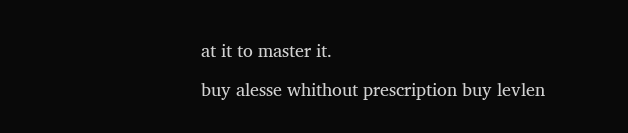at it to master it.

buy alesse whithout prescription buy levlen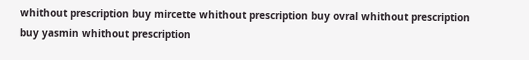whithout prescription buy mircette whithout prescription buy ovral whithout prescription buy yasmin whithout prescription